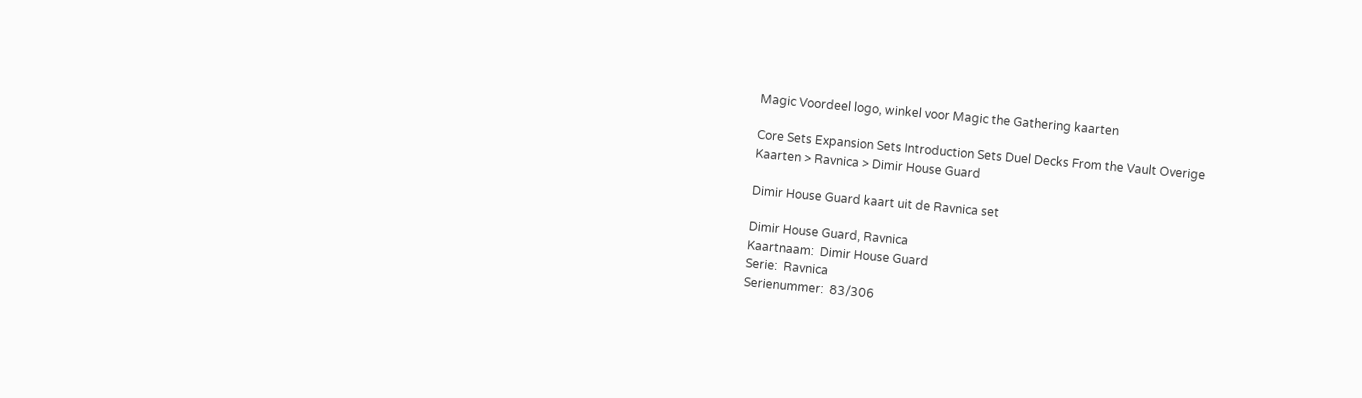Magic Voordeel logo, winkel voor Magic the Gathering kaarten

Core Sets Expansion Sets Introduction Sets Duel Decks From the Vault Overige
Kaarten > Ravnica > Dimir House Guard

Dimir House Guard kaart uit de Ravnica set

Dimir House Guard, Ravnica
Kaartnaam:  Dimir House Guard
Serie:  Ravnica
Serienummer:  83/306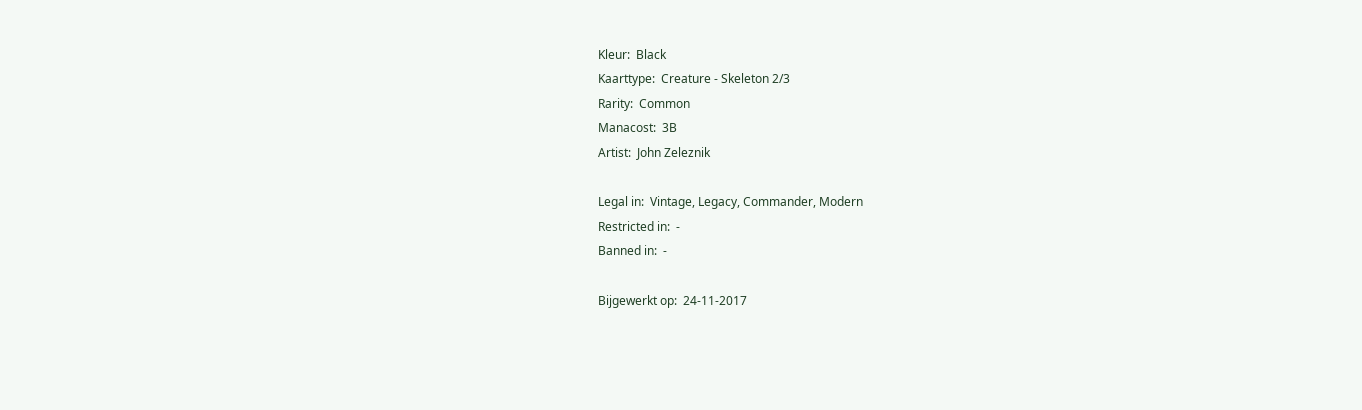Kleur:  Black
Kaarttype:  Creature - Skeleton 2/3
Rarity:  Common
Manacost:  3B
Artist:  John Zeleznik

Legal in:  Vintage, Legacy, Commander, Modern
Restricted in:  -
Banned in:  -

Bijgewerkt op:  24-11-2017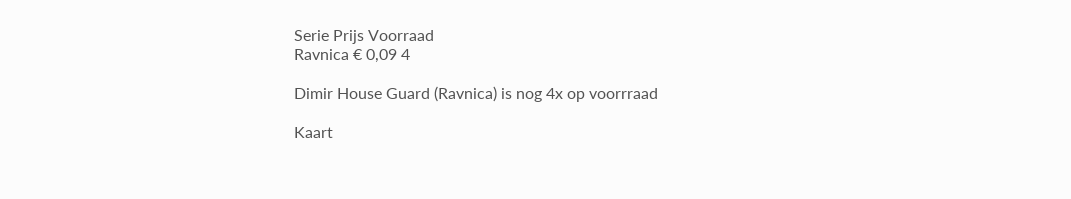Serie Prijs Voorraad
Ravnica € 0,09 4

Dimir House Guard (Ravnica) is nog 4x op voorrraad

Kaart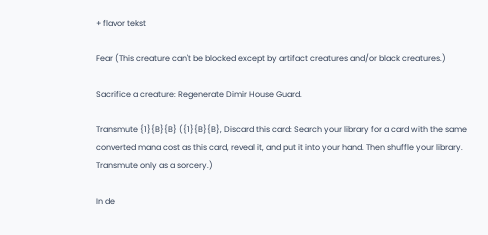+ flavor tekst

Fear (This creature can't be blocked except by artifact creatures and/or black creatures.)

Sacrifice a creature: Regenerate Dimir House Guard.

Transmute {1}{B}{B} ({1}{B}{B}, Discard this card: Search your library for a card with the same converted mana cost as this card, reveal it, and put it into your hand. Then shuffle your library. Transmute only as a sorcery.)

In de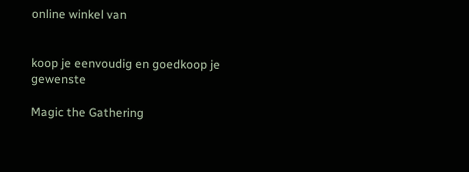online winkel van


koop je eenvoudig en goedkoop je gewenste

Magic the Gathering